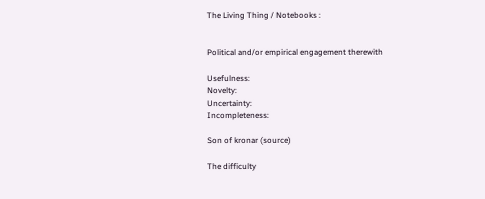The Living Thing / Notebooks :


Political and/or empirical engagement therewith

Usefulness:
Novelty:
Uncertainty:
Incompleteness:

Son of kronar (source)

The difficulty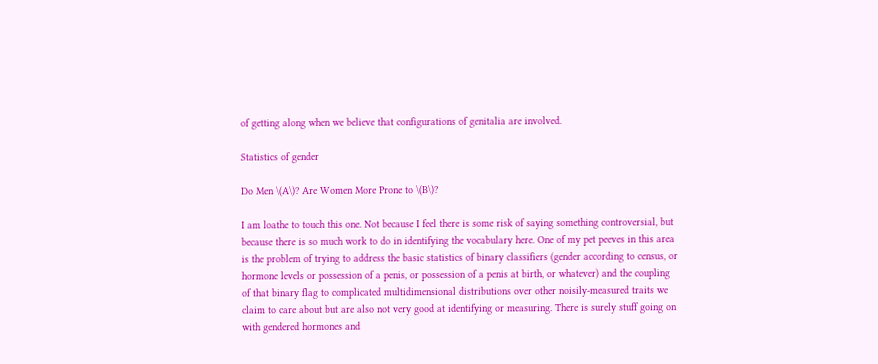of getting along when we believe that configurations of genitalia are involved.

Statistics of gender

Do Men \(A\)? Are Women More Prone to \(B\)?

I am loathe to touch this one. Not because I feel there is some risk of saying something controversial, but because there is so much work to do in identifying the vocabulary here. One of my pet peeves in this area is the problem of trying to address the basic statistics of binary classifiers (gender according to census, or hormone levels or possession of a penis, or possession of a penis at birth, or whatever) and the coupling of that binary flag to complicated multidimensional distributions over other noisily-measured traits we claim to care about but are also not very good at identifying or measuring. There is surely stuff going on with gendered hormones and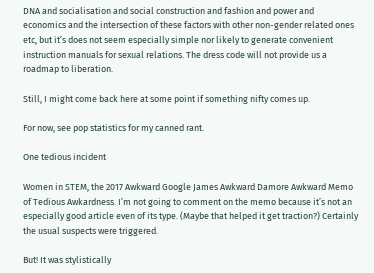DNA and socialisation and social construction and fashion and power and economics and the intersection of these factors with other non-gender related ones etc, but it’s does not seem especially simple nor likely to generate convenient instruction manuals for sexual relations. The dress code will not provide us a roadmap to liberation.

Still, I might come back here at some point if something nifty comes up.

For now, see pop statistics for my canned rant.

One tedious incident

Women in STEM, the 2017 Awkward Google James Awkward Damore Awkward Memo of Tedious Awkardness. I’m not going to comment on the memo because it’s not an especially good article even of its type. (Maybe that helped it get traction?) Certainly the usual suspects were triggered.

But! It was stylistically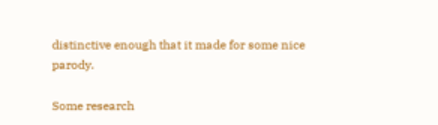distinctive enough that it made for some nice parody.

Some research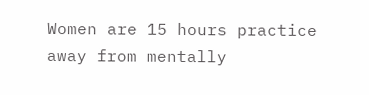Women are 15 hours practice away from mentally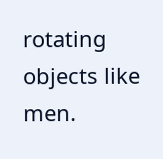rotating objects like men.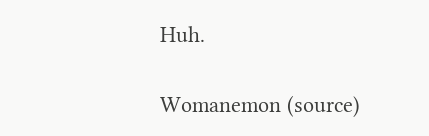Huh.

Womanemon (source)